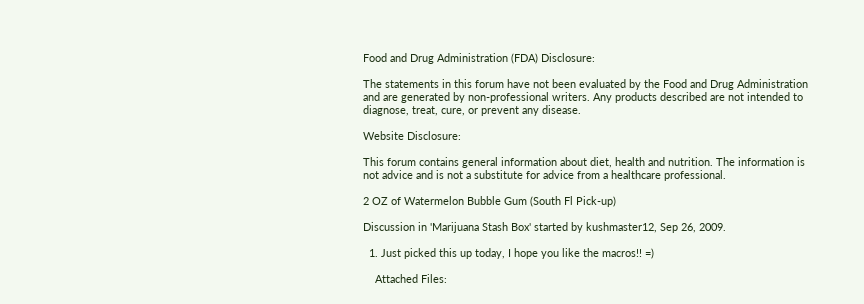Food and Drug Administration (FDA) Disclosure:

The statements in this forum have not been evaluated by the Food and Drug Administration and are generated by non-professional writers. Any products described are not intended to diagnose, treat, cure, or prevent any disease.

Website Disclosure:

This forum contains general information about diet, health and nutrition. The information is not advice and is not a substitute for advice from a healthcare professional.

2 OZ of Watermelon Bubble Gum (South Fl Pick-up)

Discussion in 'Marijuana Stash Box' started by kushmaster12, Sep 26, 2009.

  1. Just picked this up today, I hope you like the macros!! =)

    Attached Files: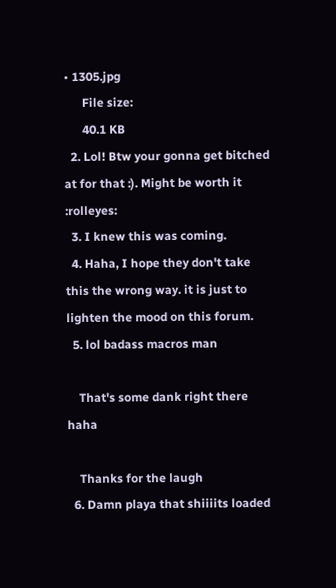• 1305.jpg
      File size:
      40.1 KB
  2. Lol! Btw your gonna get bitched at for that :). Might be worth it :rolleyes:
  3. I knew this was coming.
  4. Haha, I hope they don't take this the wrong way. it is just to lighten the mood on this forum.
  5. lol badass macros man

    That's some dank right there haha

    Thanks for the laugh
  6. Damn playa that shiiiits loaded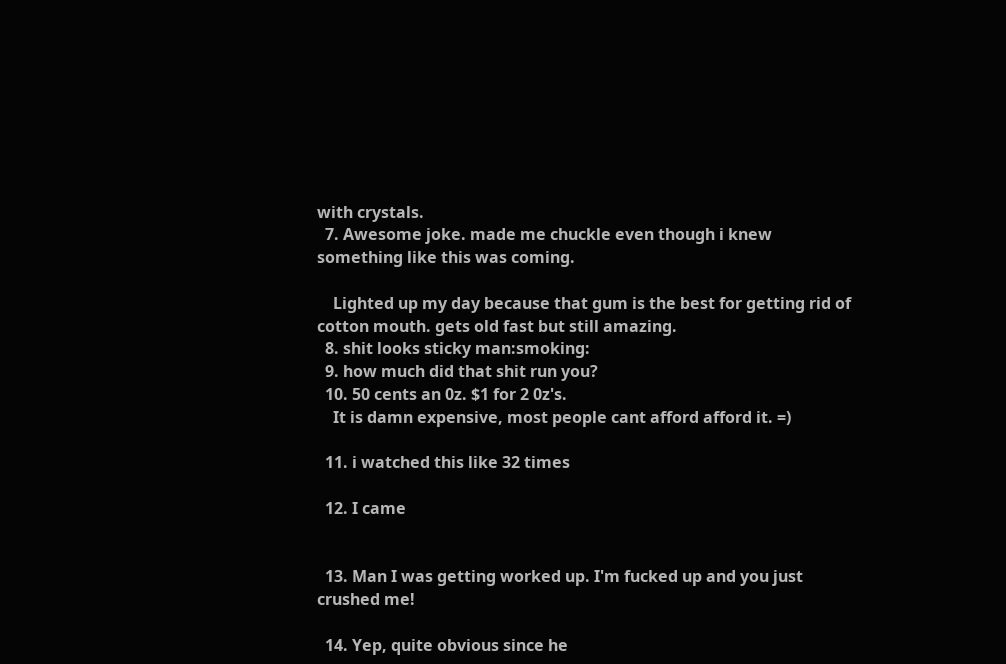with crystals.
  7. Awesome joke. made me chuckle even though i knew something like this was coming.

    Lighted up my day because that gum is the best for getting rid of cotton mouth. gets old fast but still amazing.
  8. shit looks sticky man:smoking:
  9. how much did that shit run you?
  10. 50 cents an 0z. $1 for 2 0z's.
    It is damn expensive, most people cant afford afford it. =)

  11. i watched this like 32 times

  12. I came


  13. Man I was getting worked up. I'm fucked up and you just crushed me!

  14. Yep, quite obvious since he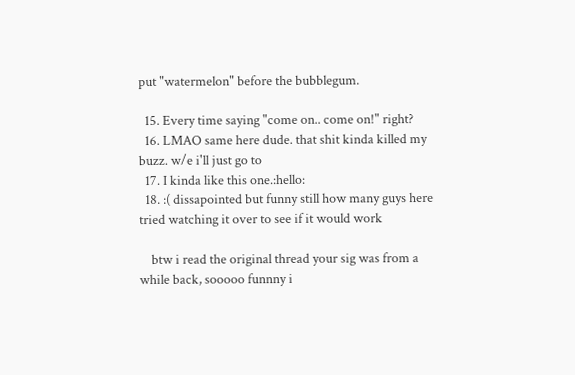put "watermelon" before the bubblegum.

  15. Every time saying "come on.. come on!" right?
  16. LMAO same here dude. that shit kinda killed my buzz. w/e i'll just go to
  17. I kinda like this one.:hello:
  18. :( dissapointed but funny still how many guys here tried watching it over to see if it would work

    btw i read the original thread your sig was from a while back, sooooo funnny i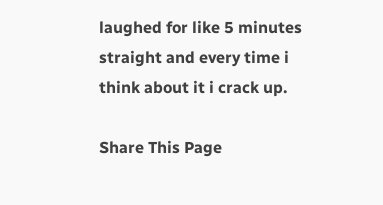laughed for like 5 minutes straight and every time i think about it i crack up.

Share This Page